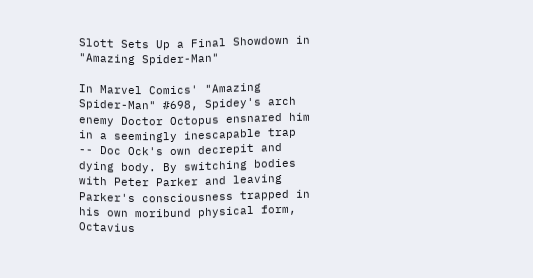Slott Sets Up a Final Showdown in "Amazing Spider-Man"

In Marvel Comics' "Amazing Spider-Man" #698, Spidey's arch enemy Doctor Octopus ensnared him in a seemingly inescapable trap -- Doc Ock's own decrepit and dying body. By switching bodies with Peter Parker and leaving Parker's consciousness trapped in his own moribund physical form, Octavius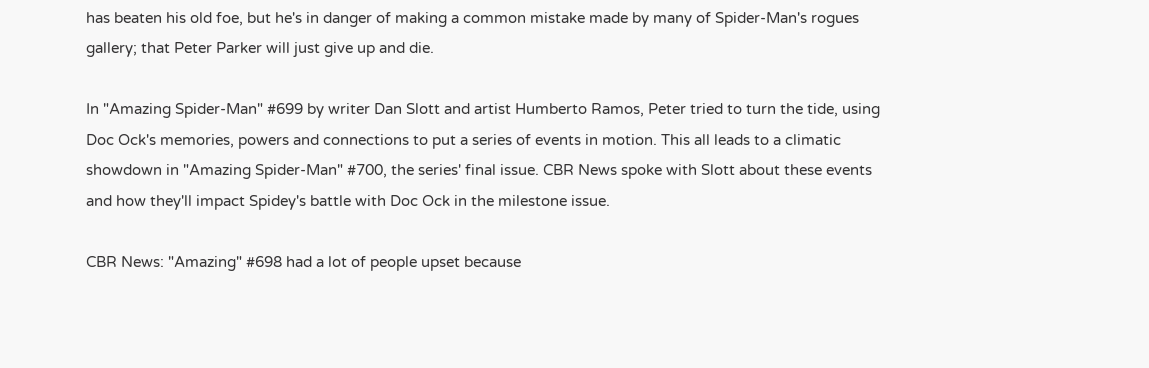has beaten his old foe, but he's in danger of making a common mistake made by many of Spider-Man's rogues gallery; that Peter Parker will just give up and die.

In "Amazing Spider-Man" #699 by writer Dan Slott and artist Humberto Ramos, Peter tried to turn the tide, using Doc Ock's memories, powers and connections to put a series of events in motion. This all leads to a climatic showdown in "Amazing Spider-Man" #700, the series' final issue. CBR News spoke with Slott about these events and how they'll impact Spidey's battle with Doc Ock in the milestone issue.

CBR News: "Amazing" #698 had a lot of people upset because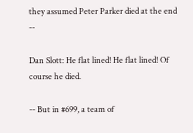they assumed Peter Parker died at the end --

Dan Slott: He flat lined! He flat lined! Of course he died.

-- But in #699, a team of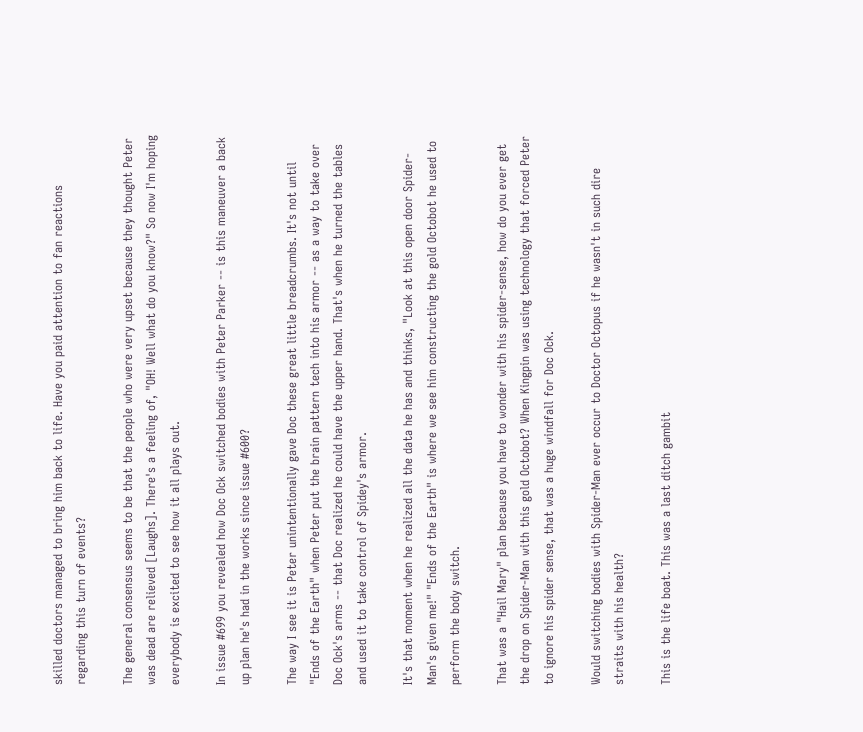skilled doctors managed to bring him back to life. Have you paid attention to fan reactions regarding this turn of events?

The general consensus seems to be that the people who were very upset because they thought Peter was dead are relieved [Laughs]. There's a feeling of, "OH! Well what do you know?" So now I'm hoping everybody is excited to see how it all plays out.

In issue #699 you revealed how Doc Ock switched bodies with Peter Parker -- is this maneuver a back up plan he's had in the works since issue #600?

The way I see it is Peter unintentionally gave Doc these great little breadcrumbs. It's not until "Ends of the Earth" when Peter put the brain pattern tech into his armor -- as a way to take over Doc Ock's arms -- that Doc realized he could have the upper hand. That's when he turned the tables and used it to take control of Spidey's armor.

It's that moment when he realized all the data he has and thinks, "Look at this open door Spider-Man's given me!" "Ends of the Earth" is where we see him constructing the gold Octobot he used to perform the body switch.

That was a "Hail Mary" plan because you have to wonder with his spider-sense, how do you ever get the drop on Spider-Man with this gold Octobot? When Kingpin was using technology that forced Peter to ignore his spider sense, that was a huge windfall for Doc Ock.

Would switching bodies with Spider-Man ever occur to Doctor Octopus if he wasn't in such dire straits with his health?

This is the life boat. This was a last ditch gambit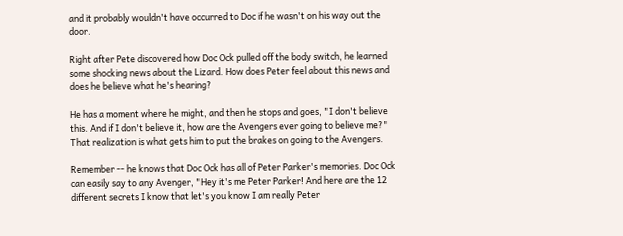and it probably wouldn't have occurred to Doc if he wasn't on his way out the door.

Right after Pete discovered how Doc Ock pulled off the body switch, he learned some shocking news about the Lizard. How does Peter feel about this news and does he believe what he's hearing?

He has a moment where he might, and then he stops and goes, "I don't believe this. And if I don't believe it, how are the Avengers ever going to believe me?" That realization is what gets him to put the brakes on going to the Avengers.

Remember -- he knows that Doc Ock has all of Peter Parker's memories. Doc Ock can easily say to any Avenger, "Hey it's me Peter Parker! And here are the 12 different secrets I know that let's you know I am really Peter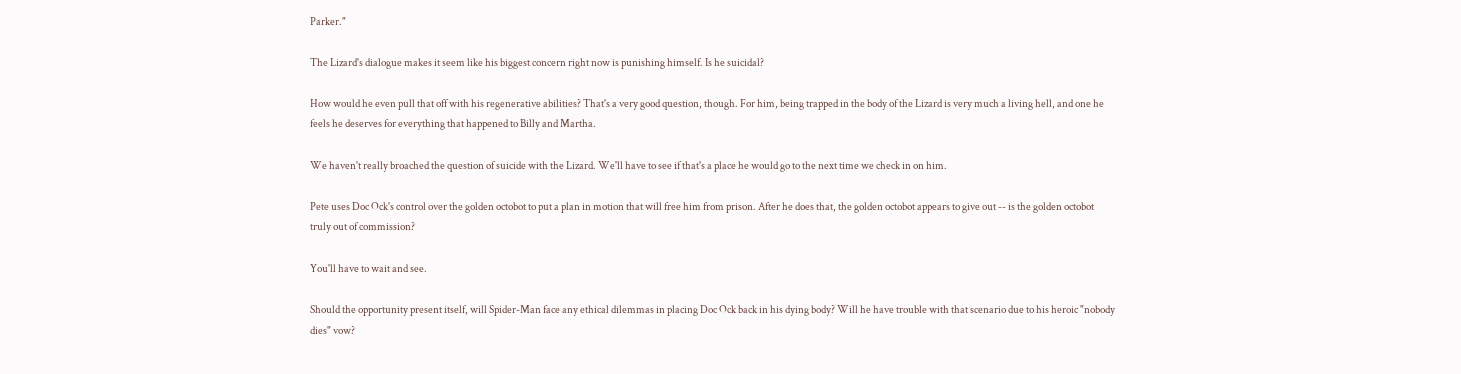Parker."

The Lizard's dialogue makes it seem like his biggest concern right now is punishing himself. Is he suicidal?

How would he even pull that off with his regenerative abilities? That's a very good question, though. For him, being trapped in the body of the Lizard is very much a living hell, and one he feels he deserves for everything that happened to Billy and Martha.

We haven't really broached the question of suicide with the Lizard. We'll have to see if that's a place he would go to the next time we check in on him.

Pete uses Doc Ock's control over the golden octobot to put a plan in motion that will free him from prison. After he does that, the golden octobot appears to give out -- is the golden octobot truly out of commission?

You'll have to wait and see.

Should the opportunity present itself, will Spider-Man face any ethical dilemmas in placing Doc Ock back in his dying body? Will he have trouble with that scenario due to his heroic "nobody dies" vow?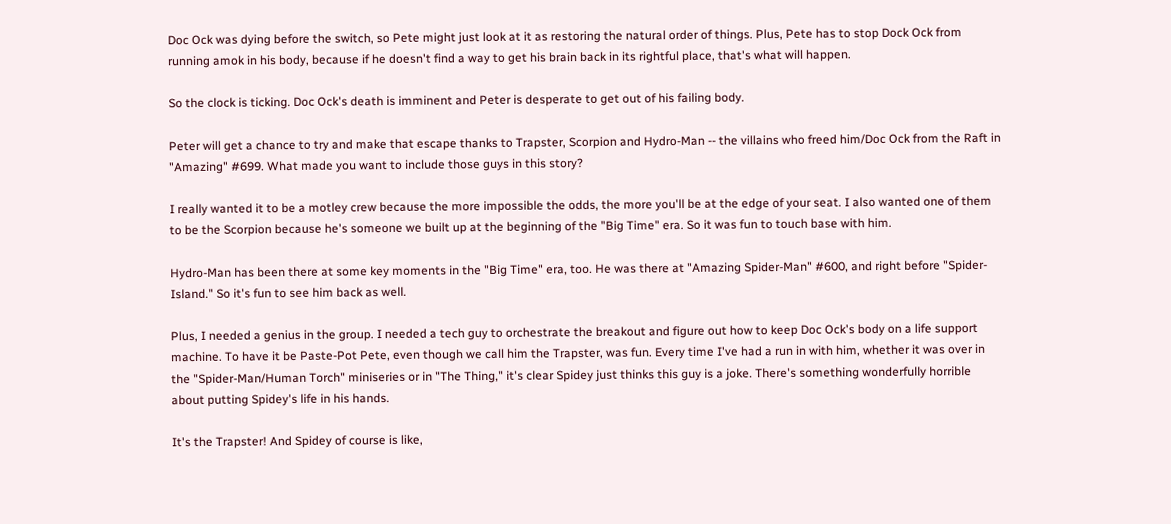Doc Ock was dying before the switch, so Pete might just look at it as restoring the natural order of things. Plus, Pete has to stop Dock Ock from running amok in his body, because if he doesn't find a way to get his brain back in its rightful place, that's what will happen.

So the clock is ticking. Doc Ock's death is imminent and Peter is desperate to get out of his failing body.

Peter will get a chance to try and make that escape thanks to Trapster, Scorpion and Hydro-Man -- the villains who freed him/Doc Ock from the Raft in "Amazing" #699. What made you want to include those guys in this story?

I really wanted it to be a motley crew because the more impossible the odds, the more you'll be at the edge of your seat. I also wanted one of them to be the Scorpion because he's someone we built up at the beginning of the "Big Time" era. So it was fun to touch base with him.

Hydro-Man has been there at some key moments in the "Big Time" era, too. He was there at "Amazing Spider-Man" #600, and right before "Spider-Island." So it's fun to see him back as well.

Plus, I needed a genius in the group. I needed a tech guy to orchestrate the breakout and figure out how to keep Doc Ock's body on a life support machine. To have it be Paste-Pot Pete, even though we call him the Trapster, was fun. Every time I've had a run in with him, whether it was over in the "Spider-Man/Human Torch" miniseries or in "The Thing," it's clear Spidey just thinks this guy is a joke. There's something wonderfully horrible about putting Spidey's life in his hands.

It's the Trapster! And Spidey of course is like,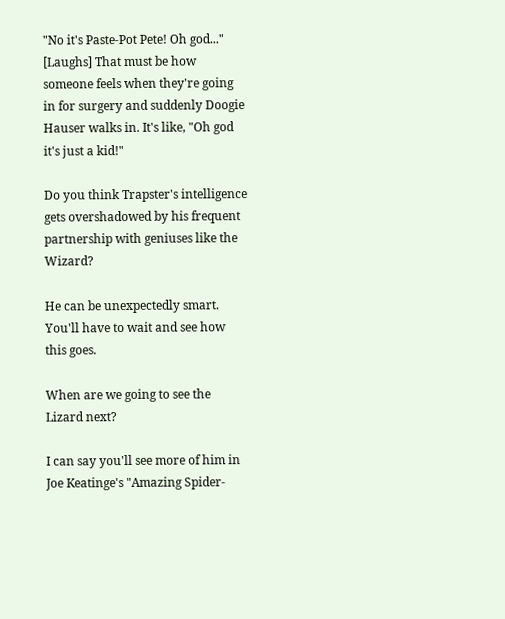"No it's Paste-Pot Pete! Oh god..." [Laughs] That must be how someone feels when they're going in for surgery and suddenly Doogie Hauser walks in. It's like, "Oh god it's just a kid!"

Do you think Trapster's intelligence gets overshadowed by his frequent partnership with geniuses like the Wizard?

He can be unexpectedly smart. You'll have to wait and see how this goes.

When are we going to see the Lizard next?

I can say you'll see more of him in Joe Keatinge's "Amazing Spider-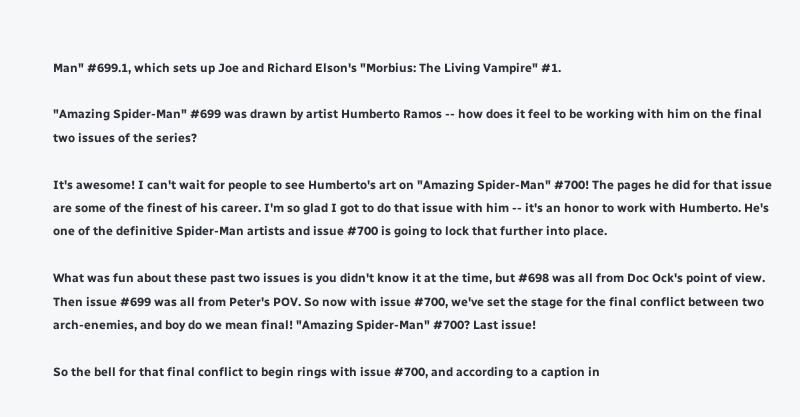Man" #699.1, which sets up Joe and Richard Elson's "Morbius: The Living Vampire" #1.

"Amazing Spider-Man" #699 was drawn by artist Humberto Ramos -- how does it feel to be working with him on the final two issues of the series?

It's awesome! I can't wait for people to see Humberto's art on "Amazing Spider-Man" #700! The pages he did for that issue are some of the finest of his career. I'm so glad I got to do that issue with him -- it's an honor to work with Humberto. He's one of the definitive Spider-Man artists and issue #700 is going to lock that further into place.

What was fun about these past two issues is you didn't know it at the time, but #698 was all from Doc Ock's point of view. Then issue #699 was all from Peter's POV. So now with issue #700, we've set the stage for the final conflict between two arch-enemies, and boy do we mean final! "Amazing Spider-Man" #700? Last issue!

So the bell for that final conflict to begin rings with issue #700, and according to a caption in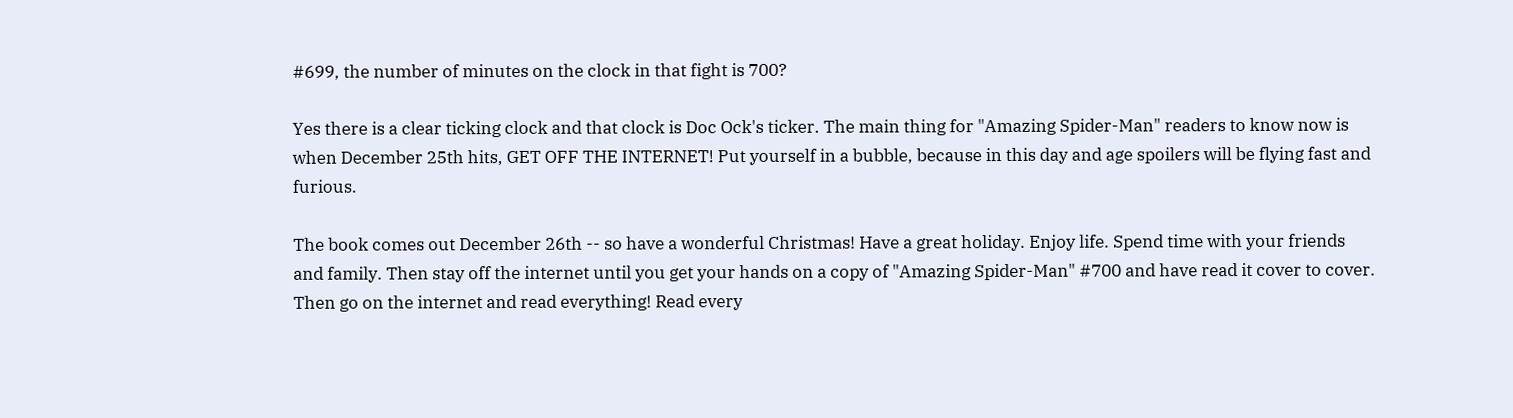#699, the number of minutes on the clock in that fight is 700?

Yes there is a clear ticking clock and that clock is Doc Ock's ticker. The main thing for "Amazing Spider-Man" readers to know now is when December 25th hits, GET OFF THE INTERNET! Put yourself in a bubble, because in this day and age spoilers will be flying fast and furious.

The book comes out December 26th -- so have a wonderful Christmas! Have a great holiday. Enjoy life. Spend time with your friends and family. Then stay off the internet until you get your hands on a copy of "Amazing Spider-Man" #700 and have read it cover to cover. Then go on the internet and read everything! Read every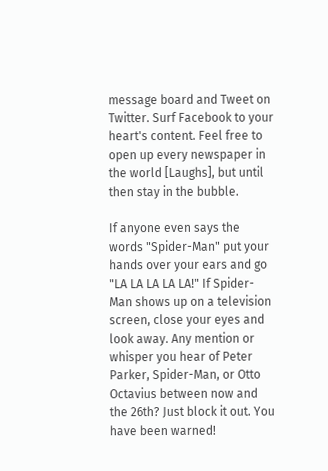message board and Tweet on Twitter. Surf Facebook to your heart's content. Feel free to open up every newspaper in the world [Laughs], but until then stay in the bubble.

If anyone even says the words "Spider-Man" put your hands over your ears and go "LA LA LA LA LA!" If Spider-Man shows up on a television screen, close your eyes and look away. Any mention or whisper you hear of Peter Parker, Spider-Man, or Otto Octavius between now and the 26th? Just block it out. You have been warned!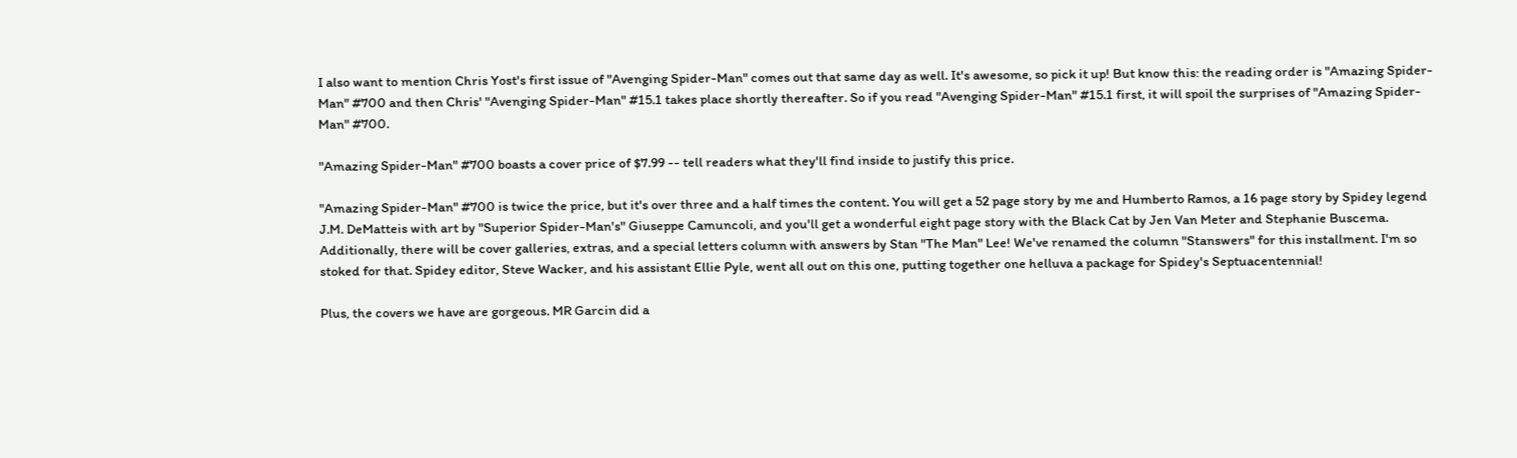I also want to mention Chris Yost's first issue of "Avenging Spider-Man" comes out that same day as well. It's awesome, so pick it up! But know this: the reading order is "Amazing Spider-Man" #700 and then Chris' "Avenging Spider-Man" #15.1 takes place shortly thereafter. So if you read "Avenging Spider-Man" #15.1 first, it will spoil the surprises of "Amazing Spider-Man" #700.

"Amazing Spider-Man" #700 boasts a cover price of $7.99 -- tell readers what they'll find inside to justify this price.

"Amazing Spider-Man" #700 is twice the price, but it's over three and a half times the content. You will get a 52 page story by me and Humberto Ramos, a 16 page story by Spidey legend J.M. DeMatteis with art by "Superior Spider-Man's" Giuseppe Camuncoli, and you'll get a wonderful eight page story with the Black Cat by Jen Van Meter and Stephanie Buscema. Additionally, there will be cover galleries, extras, and a special letters column with answers by Stan "The Man" Lee! We've renamed the column "Stanswers" for this installment. I'm so stoked for that. Spidey editor, Steve Wacker, and his assistant Ellie Pyle, went all out on this one, putting together one helluva a package for Spidey's Septuacentennial!

Plus, the covers we have are gorgeous. MR Garcin did a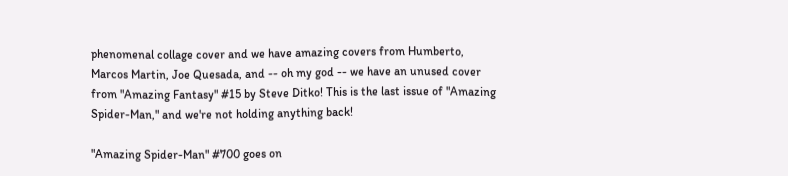phenomenal collage cover and we have amazing covers from Humberto, Marcos Martin, Joe Quesada, and -- oh my god -- we have an unused cover from "Amazing Fantasy" #15 by Steve Ditko! This is the last issue of "Amazing Spider-Man," and we're not holding anything back!

"Amazing Spider-Man" #700 goes on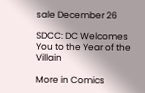sale December 26

SDCC: DC Welcomes You to the Year of the Villain

More in Comics